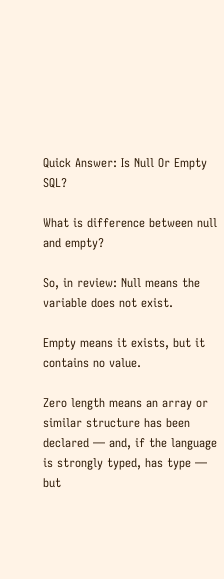Quick Answer: Is Null Or Empty SQL?

What is difference between null and empty?

So, in review: Null means the variable does not exist.

Empty means it exists, but it contains no value.

Zero length means an array or similar structure has been declared — and, if the language is strongly typed, has type — but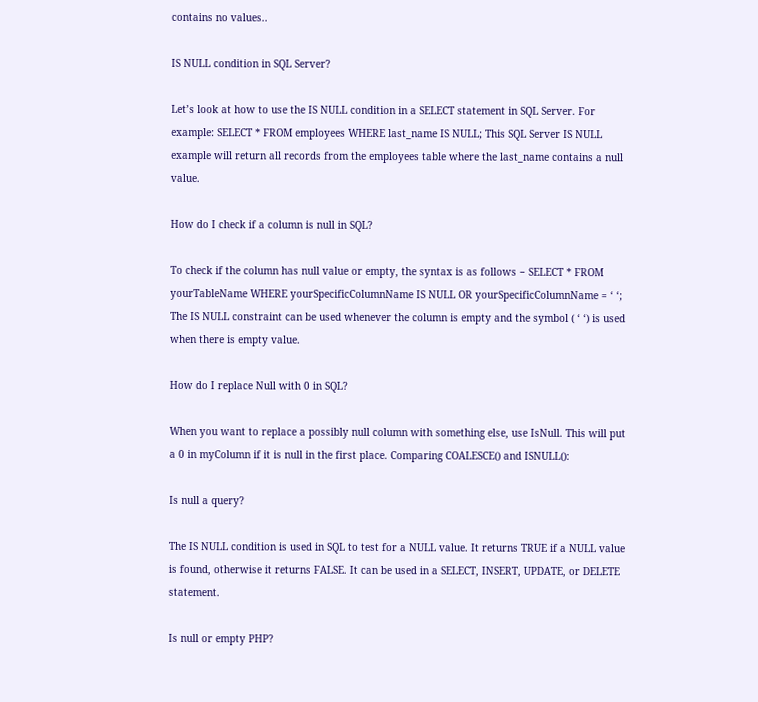contains no values..

IS NULL condition in SQL Server?

Let’s look at how to use the IS NULL condition in a SELECT statement in SQL Server. For example: SELECT * FROM employees WHERE last_name IS NULL; This SQL Server IS NULL example will return all records from the employees table where the last_name contains a null value.

How do I check if a column is null in SQL?

To check if the column has null value or empty, the syntax is as follows − SELECT * FROM yourTableName WHERE yourSpecificColumnName IS NULL OR yourSpecificColumnName = ‘ ‘; The IS NULL constraint can be used whenever the column is empty and the symbol ( ‘ ‘) is used when there is empty value.

How do I replace Null with 0 in SQL?

When you want to replace a possibly null column with something else, use IsNull. This will put a 0 in myColumn if it is null in the first place. Comparing COALESCE() and ISNULL():

Is null a query?

The IS NULL condition is used in SQL to test for a NULL value. It returns TRUE if a NULL value is found, otherwise it returns FALSE. It can be used in a SELECT, INSERT, UPDATE, or DELETE statement.

Is null or empty PHP?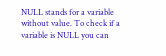NULL stands for a variable without value. To check if a variable is NULL you can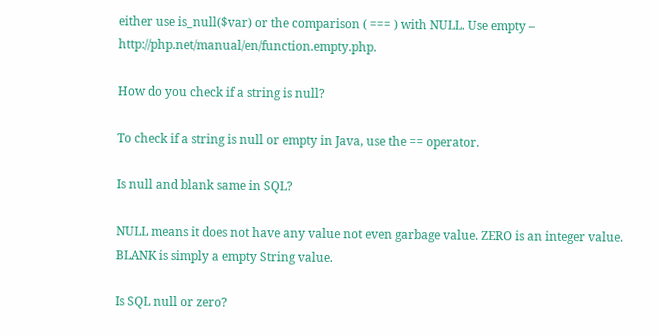either use is_null($var) or the comparison ( === ) with NULL. Use empty – http://php.net/manual/en/function.empty.php.

How do you check if a string is null?

To check if a string is null or empty in Java, use the == operator.

Is null and blank same in SQL?

NULL means it does not have any value not even garbage value. ZERO is an integer value. BLANK is simply a empty String value.

Is SQL null or zero?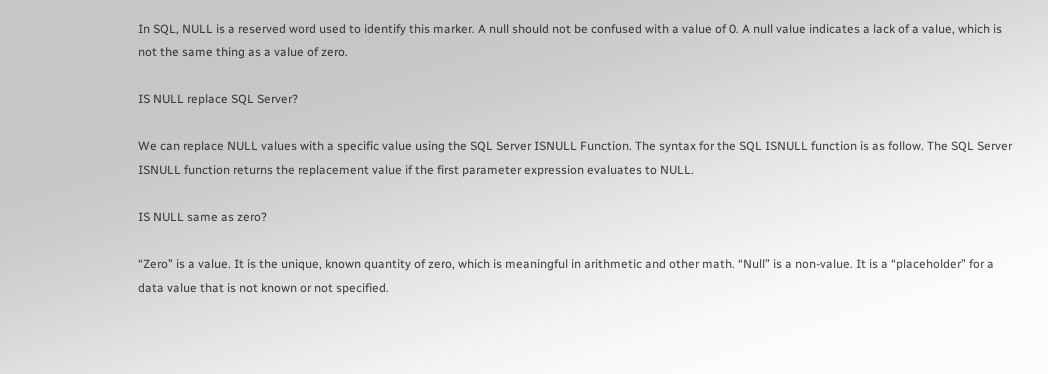In SQL, NULL is a reserved word used to identify this marker. A null should not be confused with a value of 0. A null value indicates a lack of a value, which is not the same thing as a value of zero.

IS NULL replace SQL Server?

We can replace NULL values with a specific value using the SQL Server ISNULL Function. The syntax for the SQL ISNULL function is as follow. The SQL Server ISNULL function returns the replacement value if the first parameter expression evaluates to NULL.

IS NULL same as zero?

“Zero” is a value. It is the unique, known quantity of zero, which is meaningful in arithmetic and other math. “Null” is a non-value. It is a “placeholder” for a data value that is not known or not specified.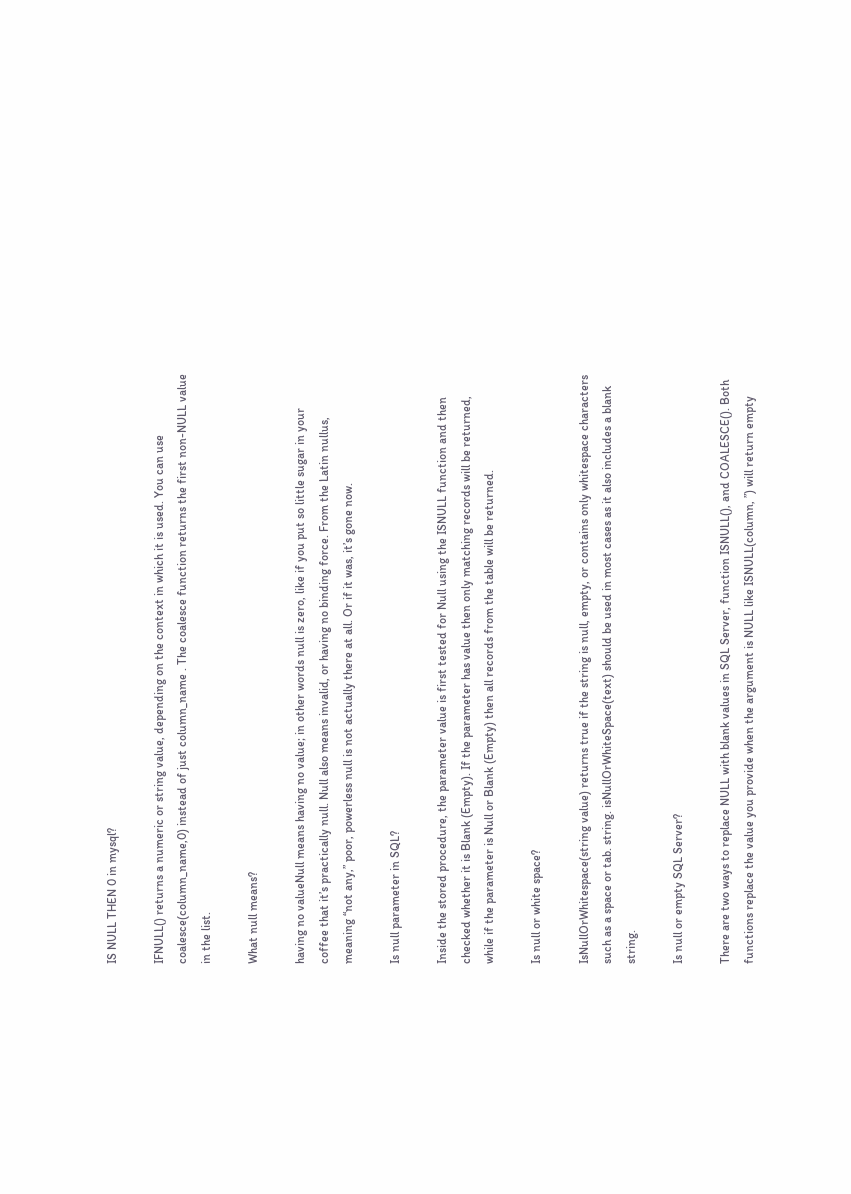IS NULL THEN 0 in mysql?

IFNULL() returns a numeric or string value, depending on the context in which it is used. You can use coalesce(column_name,0) instead of just column_name . The coalesce function returns the first non-NULL value in the list.

What null means?

having no valueNull means having no value; in other words null is zero, like if you put so little sugar in your coffee that it’s practically null. Null also means invalid, or having no binding force. From the Latin nullus, meaning “not any,” poor, powerless null is not actually there at all. Or if it was, it’s gone now.

Is null parameter in SQL?

Inside the stored procedure, the parameter value is first tested for Null using the ISNULL function and then checked whether it is Blank (Empty). If the parameter has value then only matching records will be returned, while if the parameter is Null or Blank (Empty) then all records from the table will be returned.

Is null or white space?

IsNullOrWhitespace(string value) returns true if the string is null, empty, or contains only whitespace characters such as a space or tab. string. isNullOrWhiteSpace(text) should be used in most cases as it also includes a blank string.

Is null or empty SQL Server?

There are two ways to replace NULL with blank values in SQL Server, function ISNULL(), and COALESCE(). Both functions replace the value you provide when the argument is NULL like ISNULL(column, ”) will return empty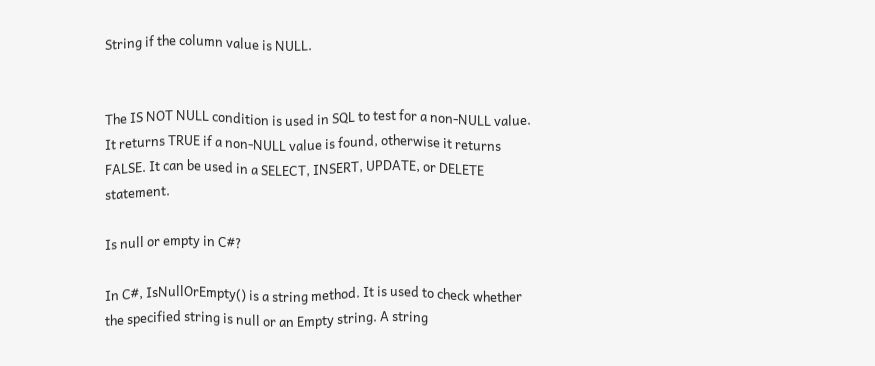String if the column value is NULL.


The IS NOT NULL condition is used in SQL to test for a non-NULL value. It returns TRUE if a non-NULL value is found, otherwise it returns FALSE. It can be used in a SELECT, INSERT, UPDATE, or DELETE statement.

Is null or empty in C#?

In C#, IsNullOrEmpty() is a string method. It is used to check whether the specified string is null or an Empty string. A string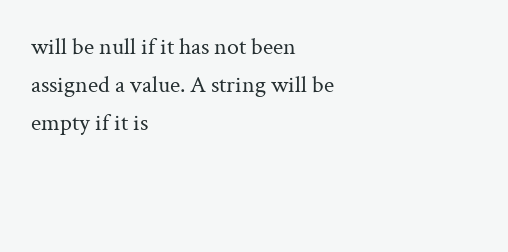will be null if it has not been assigned a value. A string will be empty if it is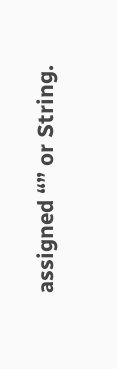assigned “” or String.